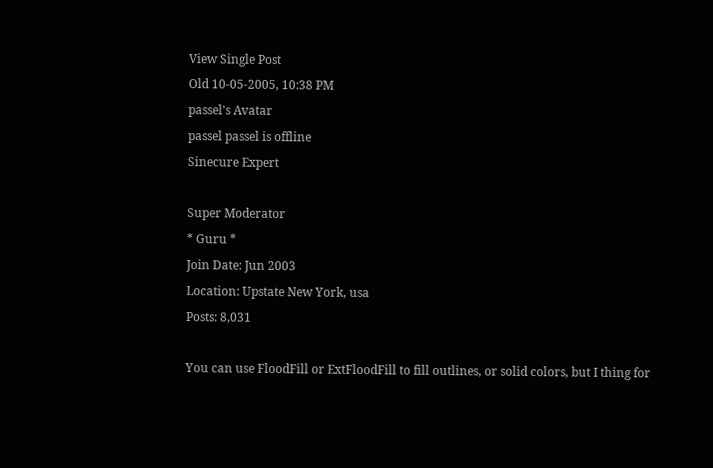View Single Post
Old 10-05-2005, 10:38 PM
passel's Avatar
passel passel is offline
Sinecure Expert

Super Moderator
* Guru *
Join Date: Jun 2003
Location: Upstate New York, usa
Posts: 8,031

You can use FloodFill or ExtFloodFill to fill outlines, or solid colors, but I thing for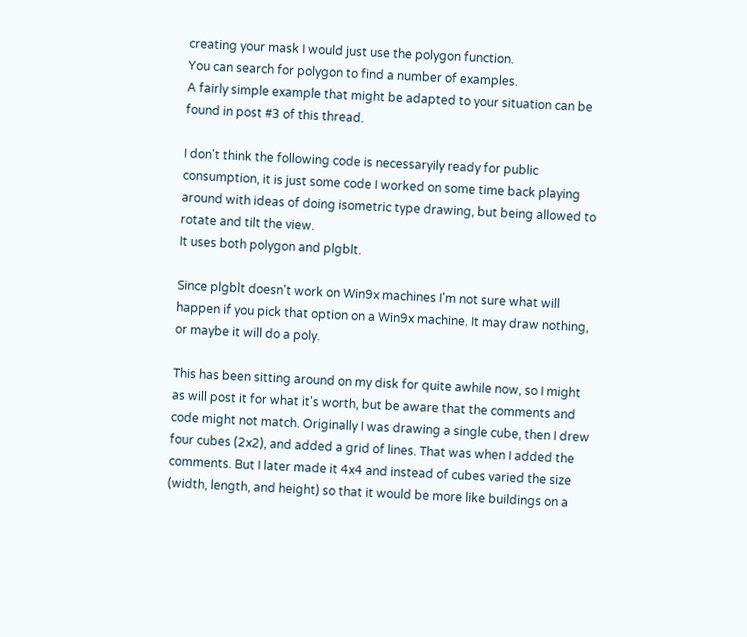creating your mask I would just use the polygon function.
You can search for polygon to find a number of examples.
A fairly simple example that might be adapted to your situation can be found in post #3 of this thread.

I don't think the following code is necessaryily ready for public consumption, it is just some code I worked on some time back playing around with ideas of doing isometric type drawing, but being allowed to rotate and tilt the view.
It uses both polygon and plgblt.

Since plgblt doesn't work on Win9x machines I'm not sure what will happen if you pick that option on a Win9x machine. It may draw nothing, or maybe it will do a poly.

This has been sitting around on my disk for quite awhile now, so I might as will post it for what it's worth, but be aware that the comments and code might not match. Originally I was drawing a single cube, then I drew four cubes (2x2), and added a grid of lines. That was when I added the comments. But I later made it 4x4 and instead of cubes varied the size (width, length, and height) so that it would be more like buildings on a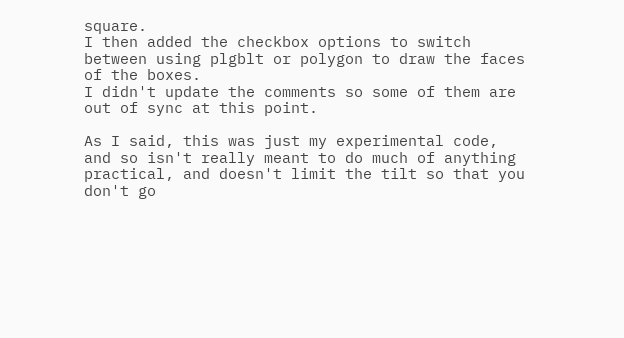square.
I then added the checkbox options to switch between using plgblt or polygon to draw the faces of the boxes.
I didn't update the comments so some of them are out of sync at this point.

As I said, this was just my experimental code, and so isn't really meant to do much of anything practical, and doesn't limit the tilt so that you don't go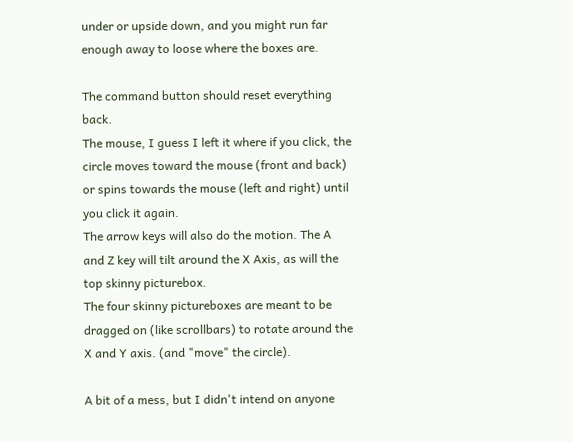under or upside down, and you might run far enough away to loose where the boxes are.

The command button should reset everything back.
The mouse, I guess I left it where if you click, the circle moves toward the mouse (front and back) or spins towards the mouse (left and right) until you click it again.
The arrow keys will also do the motion. The A and Z key will tilt around the X Axis, as will the top skinny picturebox.
The four skinny pictureboxes are meant to be dragged on (like scrollbars) to rotate around the X and Y axis. (and "move" the circle).

A bit of a mess, but I didn't intend on anyone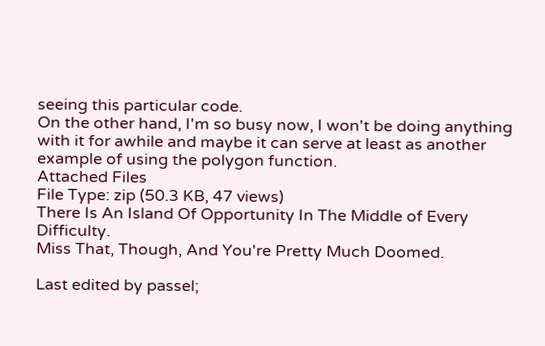seeing this particular code.
On the other hand, I'm so busy now, I won't be doing anything with it for awhile and maybe it can serve at least as another example of using the polygon function.
Attached Files
File Type: zip (50.3 KB, 47 views)
There Is An Island Of Opportunity In The Middle of Every Difficulty.
Miss That, Though, And You're Pretty Much Doomed.

Last edited by passel;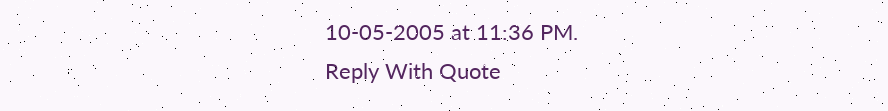10-05-2005 at 11:36 PM.
Reply With Quote